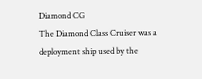Diamond CG
The Diamond Class Cruiser was a deployment ship used by the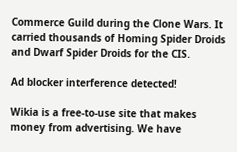Commerce Guild during the Clone Wars. It carried thousands of Homing Spider Droids and Dwarf Spider Droids for the CIS.

Ad blocker interference detected!

Wikia is a free-to-use site that makes money from advertising. We have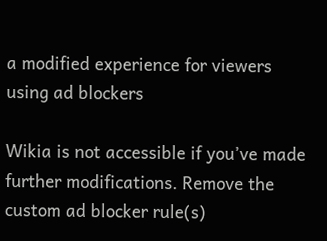a modified experience for viewers using ad blockers

Wikia is not accessible if you’ve made further modifications. Remove the custom ad blocker rule(s)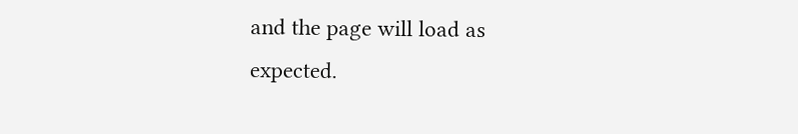and the page will load as expected.